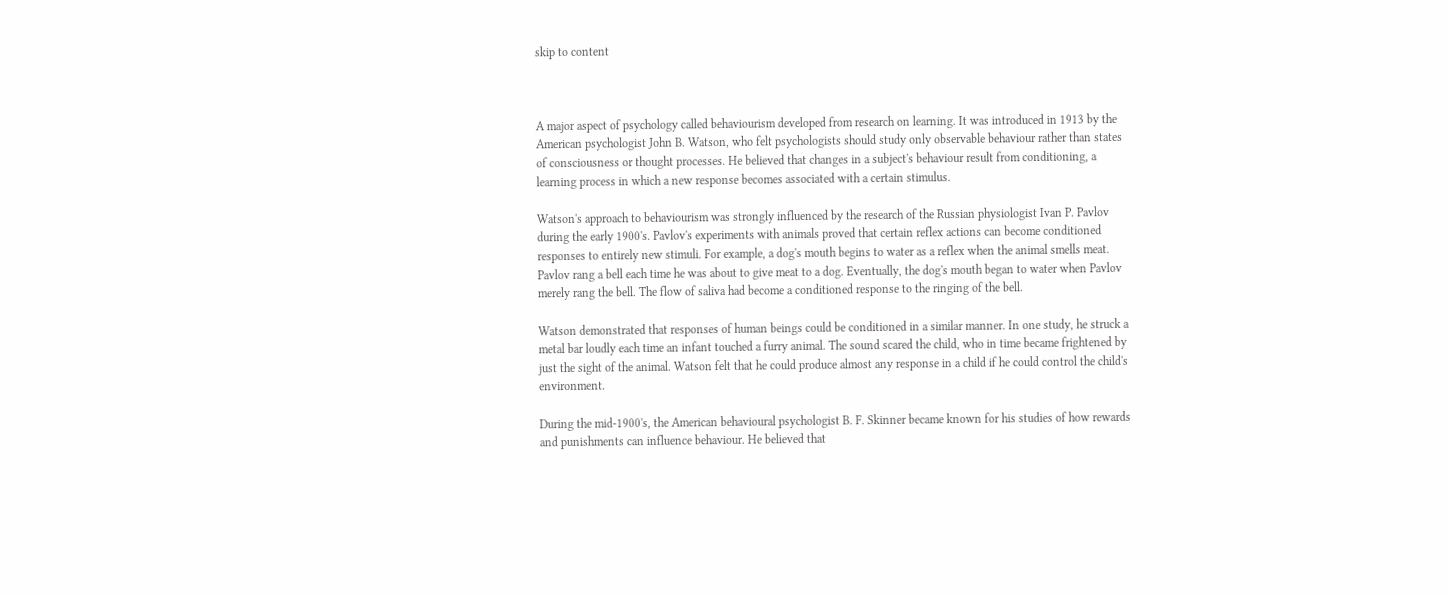skip to content



A major aspect of psychology called behaviourism developed from research on learning. It was introduced in 1913 by the American psychologist John B. Watson, who felt psychologists should study only observable behaviour rather than states of consciousness or thought processes. He believed that changes in a subject's behaviour result from conditioning, a learning process in which a new response becomes associated with a certain stimulus.

Watson's approach to behaviourism was strongly influenced by the research of the Russian physiologist Ivan P. Pavlov during the early 1900's. Pavlov's experiments with animals proved that certain reflex actions can become conditioned responses to entirely new stimuli. For example, a dog's mouth begins to water as a reflex when the animal smells meat. Pavlov rang a bell each time he was about to give meat to a dog. Eventually, the dog's mouth began to water when Pavlov merely rang the bell. The flow of saliva had become a conditioned response to the ringing of the bell.

Watson demonstrated that responses of human beings could be conditioned in a similar manner. In one study, he struck a metal bar loudly each time an infant touched a furry animal. The sound scared the child, who in time became frightened by just the sight of the animal. Watson felt that he could produce almost any response in a child if he could control the child's environment.

During the mid-1900's, the American behavioural psychologist B. F. Skinner became known for his studies of how rewards and punishments can influence behaviour. He believed that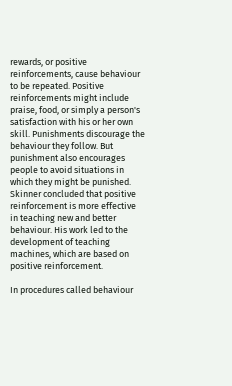rewards, or positive reinforcements, cause behaviour to be repeated. Positive reinforcements might include praise, food, or simply a person's satisfaction with his or her own skill. Punishments discourage the behaviour they follow. But punishment also encourages people to avoid situations in which they might be punished. Skinner concluded that positive reinforcement is more effective in teaching new and better behaviour. His work led to the development of teaching machines, which are based on positive reinforcement.

In procedures called behaviour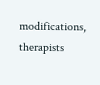modifications, therapists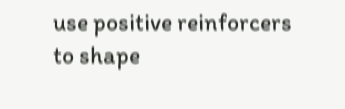use positive reinforcers to shape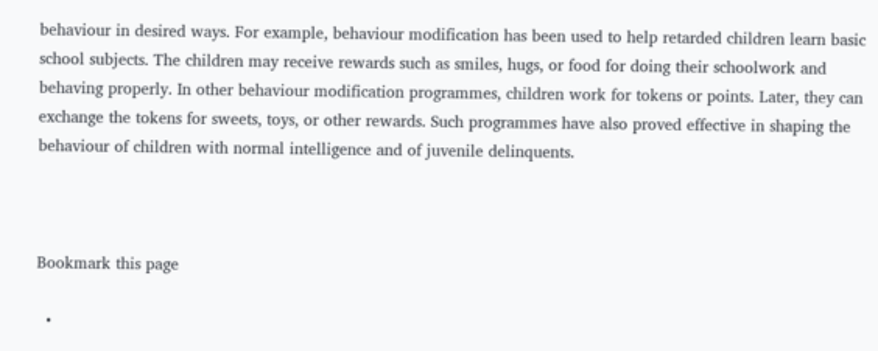behaviour in desired ways. For example, behaviour modification has been used to help retarded children learn basic school subjects. The children may receive rewards such as smiles, hugs, or food for doing their schoolwork and behaving properly. In other behaviour modification programmes, children work for tokens or points. Later, they can exchange the tokens for sweets, toys, or other rewards. Such programmes have also proved effective in shaping the behaviour of children with normal intelligence and of juvenile delinquents.



Bookmark this page

  •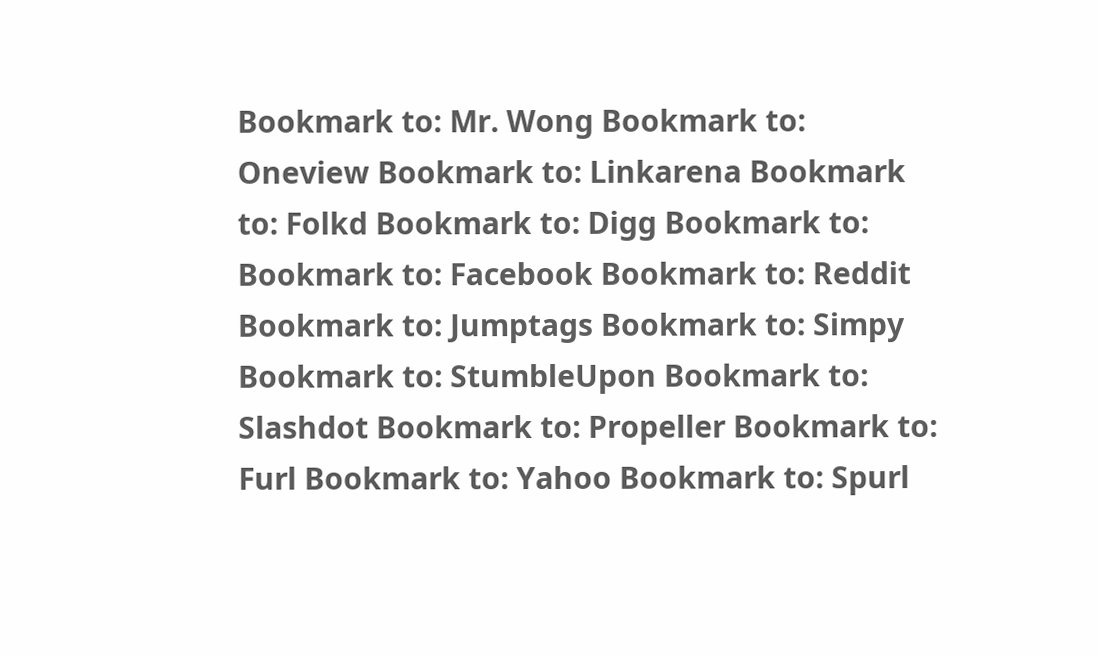Bookmark to: Mr. Wong Bookmark to: Oneview Bookmark to: Linkarena Bookmark to: Folkd Bookmark to: Digg Bookmark to: Bookmark to: Facebook Bookmark to: Reddit Bookmark to: Jumptags Bookmark to: Simpy Bookmark to: StumbleUpon Bookmark to: Slashdot Bookmark to: Propeller Bookmark to: Furl Bookmark to: Yahoo Bookmark to: Spurl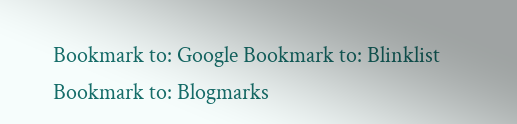Bookmark to: Google Bookmark to: Blinklist Bookmark to: Blogmarks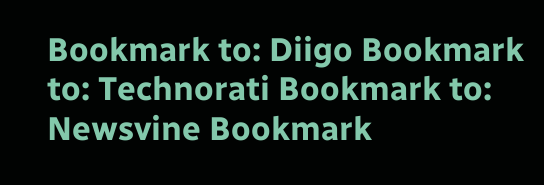Bookmark to: Diigo Bookmark to: Technorati Bookmark to: Newsvine Bookmark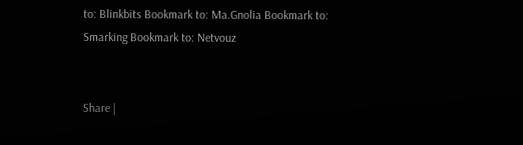to: Blinkbits Bookmark to: Ma.Gnolia Bookmark to: Smarking Bookmark to: Netvouz


Share |